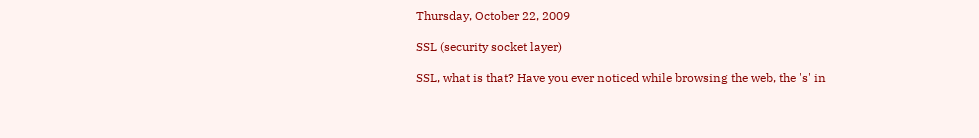Thursday, October 22, 2009

SSL (security socket layer)

SSL, what is that? Have you ever noticed while browsing the web, the 's' in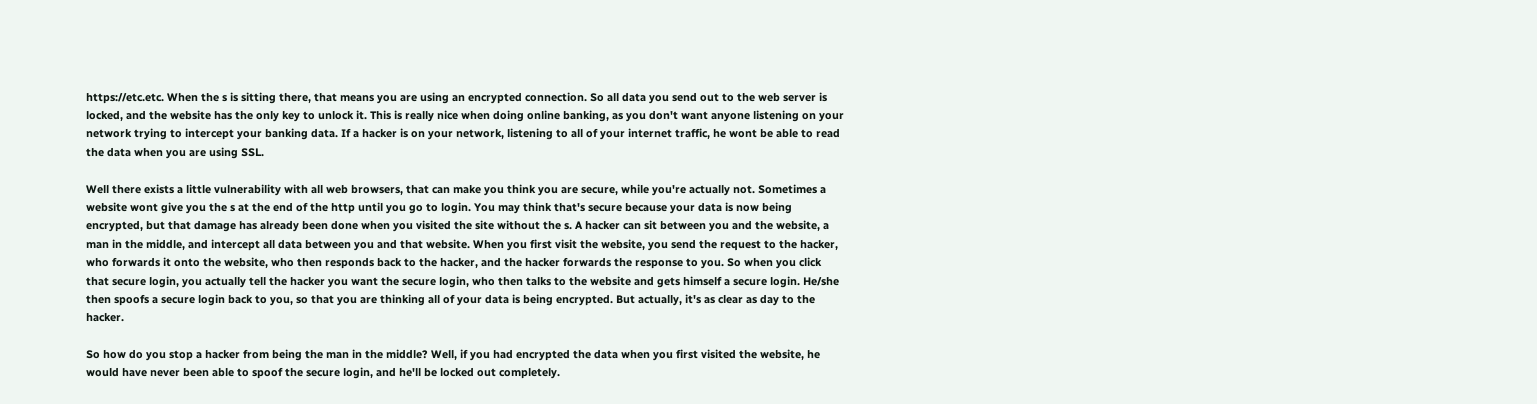https://etc.etc. When the s is sitting there, that means you are using an encrypted connection. So all data you send out to the web server is locked, and the website has the only key to unlock it. This is really nice when doing online banking, as you don't want anyone listening on your network trying to intercept your banking data. If a hacker is on your network, listening to all of your internet traffic, he wont be able to read the data when you are using SSL.

Well there exists a little vulnerability with all web browsers, that can make you think you are secure, while you're actually not. Sometimes a website wont give you the s at the end of the http until you go to login. You may think that's secure because your data is now being encrypted, but that damage has already been done when you visited the site without the s. A hacker can sit between you and the website, a man in the middle, and intercept all data between you and that website. When you first visit the website, you send the request to the hacker, who forwards it onto the website, who then responds back to the hacker, and the hacker forwards the response to you. So when you click that secure login, you actually tell the hacker you want the secure login, who then talks to the website and gets himself a secure login. He/she then spoofs a secure login back to you, so that you are thinking all of your data is being encrypted. But actually, it's as clear as day to the hacker.

So how do you stop a hacker from being the man in the middle? Well, if you had encrypted the data when you first visited the website, he would have never been able to spoof the secure login, and he'll be locked out completely.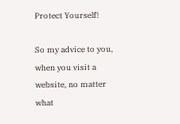Protect Yourself!

So my advice to you, when you visit a website, no matter what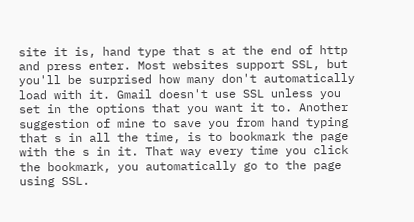site it is, hand type that s at the end of http and press enter. Most websites support SSL, but you'll be surprised how many don't automatically load with it. Gmail doesn't use SSL unless you set in the options that you want it to. Another suggestion of mine to save you from hand typing that s in all the time, is to bookmark the page with the s in it. That way every time you click the bookmark, you automatically go to the page using SSL.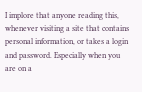I implore that anyone reading this, whenever visiting a site that contains personal information, or takes a login and password. Especially when you are on a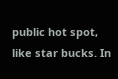public hot spot, like star bucks. In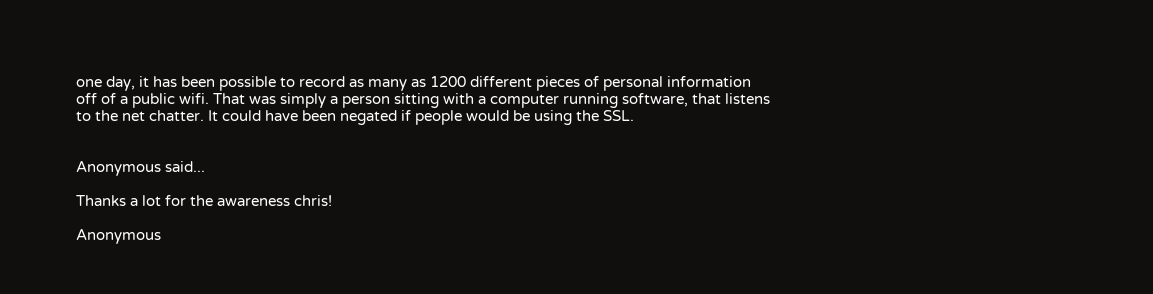one day, it has been possible to record as many as 1200 different pieces of personal information off of a public wifi. That was simply a person sitting with a computer running software, that listens to the net chatter. It could have been negated if people would be using the SSL.


Anonymous said...

Thanks a lot for the awareness chris!

Anonymous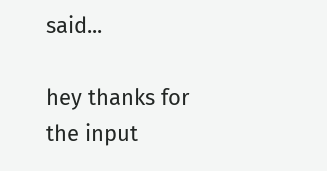said...

hey thanks for the input